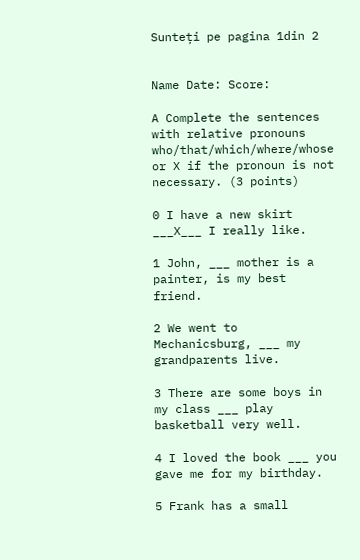Sunteți pe pagina 1din 2


Name Date: Score:

A Complete the sentences with relative pronouns who/that/which/where/whose or X if the pronoun is not
necessary. (3 points)

0 I have a new skirt ___X___ I really like.

1 John, ___ mother is a painter, is my best friend.

2 We went to Mechanicsburg, ___ my grandparents live.

3 There are some boys in my class ___ play basketball very well.

4 I loved the book ___ you gave me for my birthday.

5 Frank has a small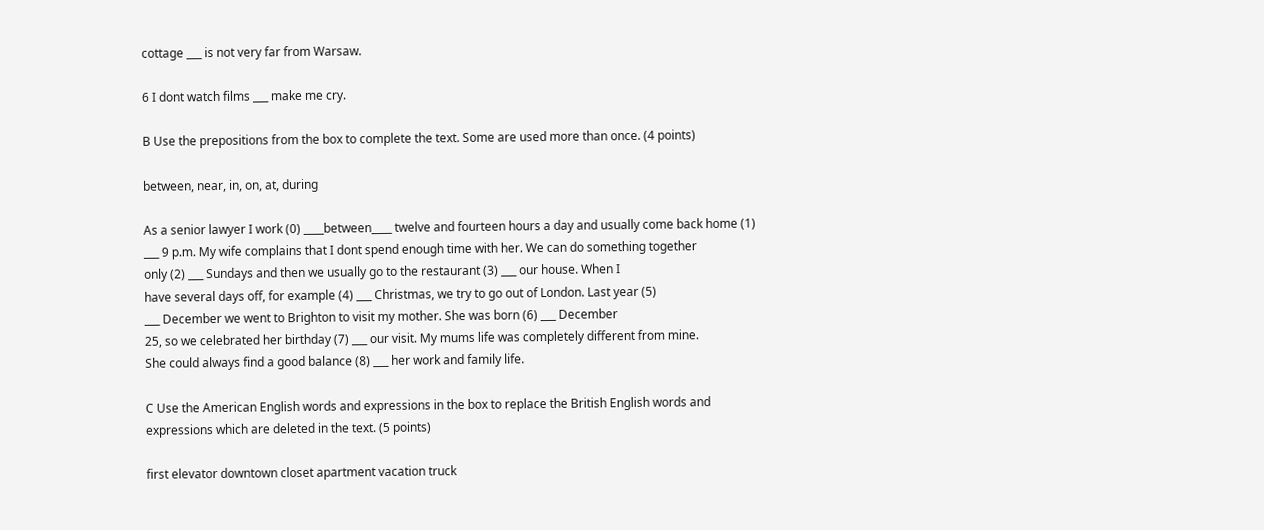cottage ___ is not very far from Warsaw.

6 I dont watch films ___ make me cry.

B Use the prepositions from the box to complete the text. Some are used more than once. (4 points)

between, near, in, on, at, during

As a senior lawyer I work (0) ____between____ twelve and fourteen hours a day and usually come back home (1)
___ 9 p.m. My wife complains that I dont spend enough time with her. We can do something together
only (2) ___ Sundays and then we usually go to the restaurant (3) ___ our house. When I
have several days off, for example (4) ___ Christmas, we try to go out of London. Last year (5)
___ December we went to Brighton to visit my mother. She was born (6) ___ December
25, so we celebrated her birthday (7) ___ our visit. My mums life was completely different from mine.
She could always find a good balance (8) ___ her work and family life.

C Use the American English words and expressions in the box to replace the British English words and
expressions which are deleted in the text. (5 points)

first elevator downtown closet apartment vacation truck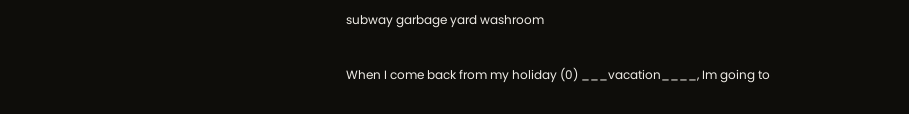subway garbage yard washroom

When I come back from my holiday (0) ___vacation____, Im going to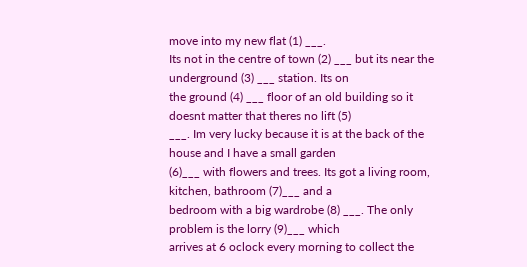move into my new flat (1) ___.
Its not in the centre of town (2) ___ but its near the underground (3) ___ station. Its on
the ground (4) ___ floor of an old building so it doesnt matter that theres no lift (5)
___. Im very lucky because it is at the back of the house and I have a small garden
(6)___ with flowers and trees. Its got a living room, kitchen, bathroom (7)___ and a
bedroom with a big wardrobe (8) ___. The only problem is the lorry (9)___ which
arrives at 6 oclock every morning to collect the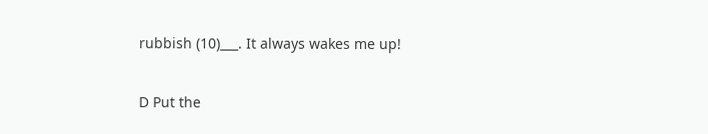rubbish (10)___. It always wakes me up!

D Put the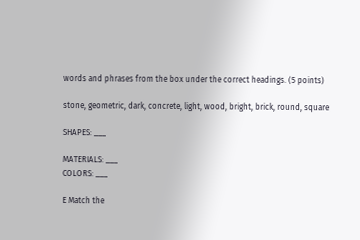words and phrases from the box under the correct headings. (5 points)

stone, geometric, dark, concrete, light, wood, bright, brick, round, square

SHAPES: ___

MATERIALS: ___
COLORS: ___

E Match the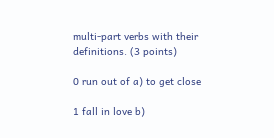multi-part verbs with their definitions. (3 points)

0 run out of a) to get close

1 fall in love b)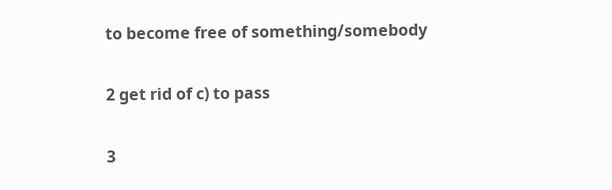to become free of something/somebody

2 get rid of c) to pass

3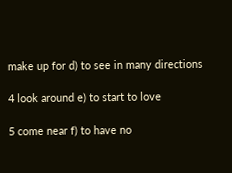make up for d) to see in many directions

4 look around e) to start to love

5 come near f) to have no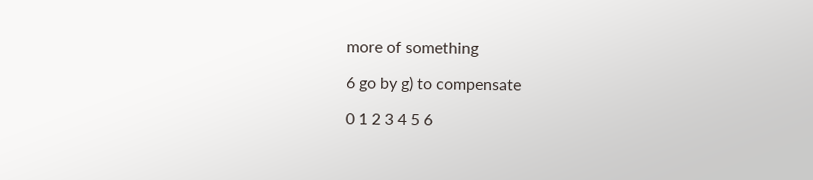more of something

6 go by g) to compensate

0 1 2 3 4 5 6